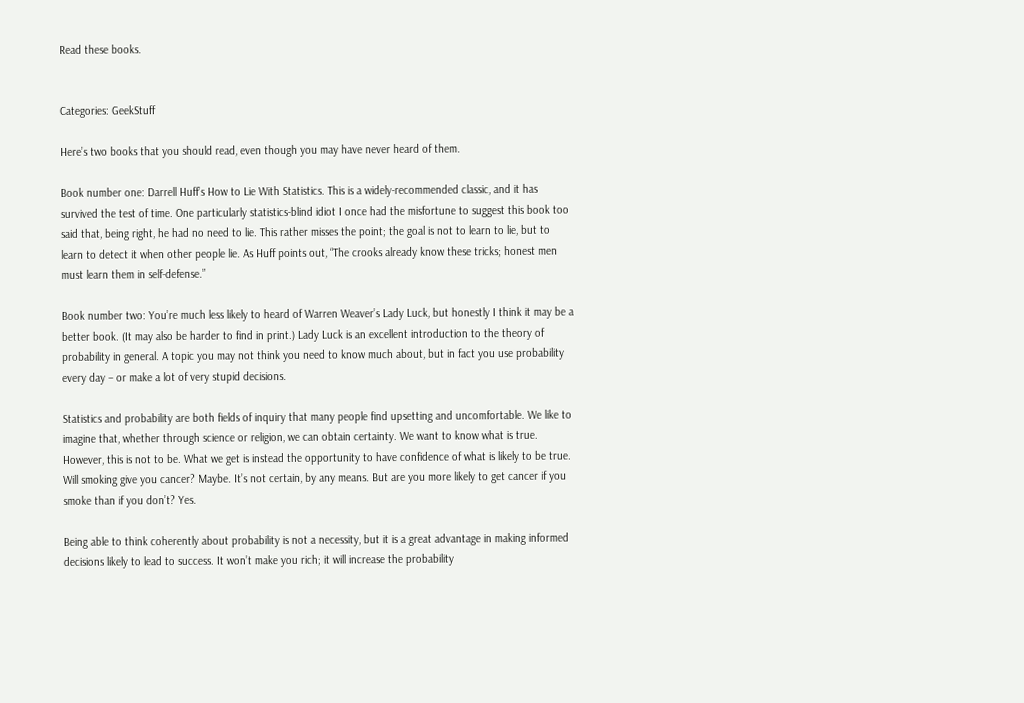Read these books.


Categories: GeekStuff

Here’s two books that you should read, even though you may have never heard of them.

Book number one: Darrell Huff’s How to Lie With Statistics. This is a widely-recommended classic, and it has survived the test of time. One particularly statistics-blind idiot I once had the misfortune to suggest this book too said that, being right, he had no need to lie. This rather misses the point; the goal is not to learn to lie, but to learn to detect it when other people lie. As Huff points out, “The crooks already know these tricks; honest men must learn them in self-defense.”

Book number two: You’re much less likely to heard of Warren Weaver’s Lady Luck, but honestly I think it may be a better book. (It may also be harder to find in print.) Lady Luck is an excellent introduction to the theory of probability in general. A topic you may not think you need to know much about, but in fact you use probability every day – or make a lot of very stupid decisions.

Statistics and probability are both fields of inquiry that many people find upsetting and uncomfortable. We like to imagine that, whether through science or religion, we can obtain certainty. We want to know what is true. However, this is not to be. What we get is instead the opportunity to have confidence of what is likely to be true. Will smoking give you cancer? Maybe. It’s not certain, by any means. But are you more likely to get cancer if you smoke than if you don’t? Yes.

Being able to think coherently about probability is not a necessity, but it is a great advantage in making informed decisions likely to lead to success. It won’t make you rich; it will increase the probability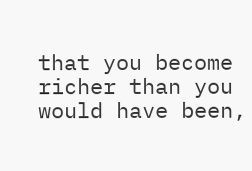that you become richer than you would have been,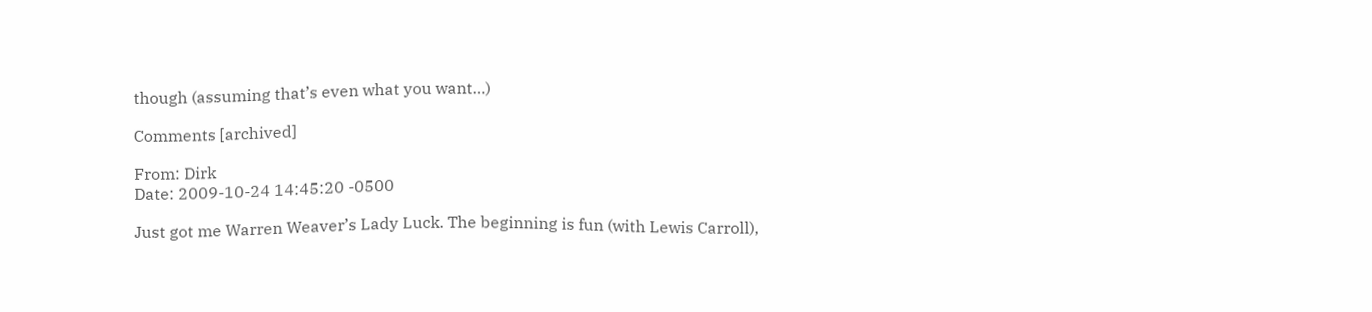though (assuming that’s even what you want…)

Comments [archived]

From: Dirk
Date: 2009-10-24 14:45:20 -0500

Just got me Warren Weaver’s Lady Luck. The beginning is fun (with Lewis Carroll),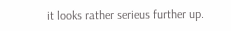it looks rather serieus further up.